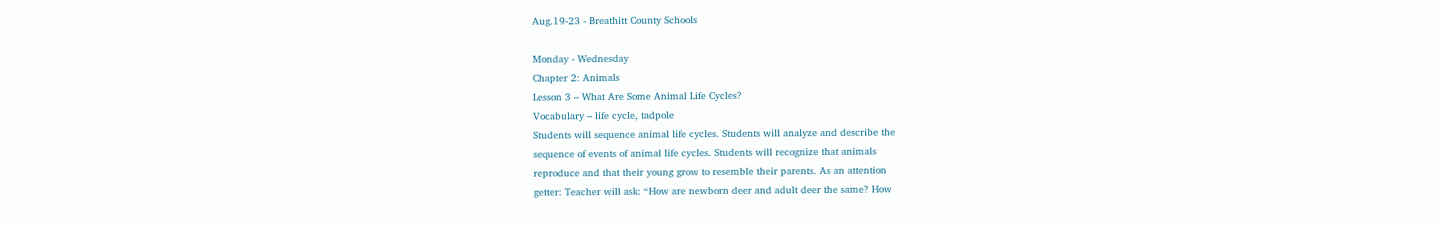Aug.19-23 - Breathitt County Schools

Monday - Wednesday
Chapter 2: Animals
Lesson 3 – What Are Some Animal Life Cycles?
Vocabulary – life cycle, tadpole
Students will sequence animal life cycles. Students will analyze and describe the
sequence of events of animal life cycles. Students will recognize that animals
reproduce and that their young grow to resemble their parents. As an attention
getter: Teacher will ask: “How are newborn deer and adult deer the same? How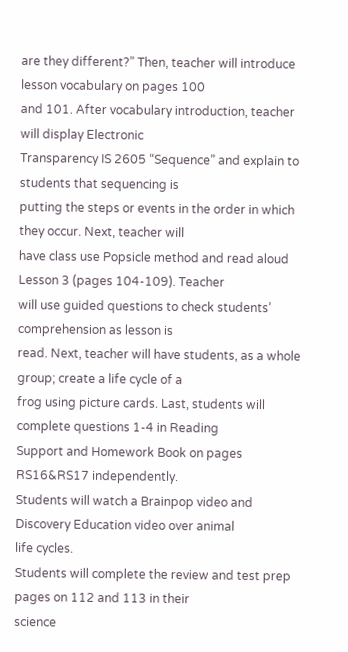are they different?” Then, teacher will introduce lesson vocabulary on pages 100
and 101. After vocabulary introduction, teacher will display Electronic
Transparency IS 2605 “Sequence” and explain to students that sequencing is
putting the steps or events in the order in which they occur. Next, teacher will
have class use Popsicle method and read aloud Lesson 3 (pages 104-109). Teacher
will use guided questions to check students’ comprehension as lesson is
read. Next, teacher will have students, as a whole group; create a life cycle of a
frog using picture cards. Last, students will complete questions 1-4 in Reading
Support and Homework Book on pages RS16&RS17 independently.
Students will watch a Brainpop video and Discovery Education video over animal
life cycles.
Students will complete the review and test prep pages on 112 and 113 in their
science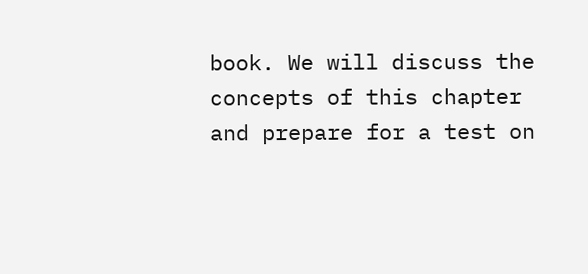book. We will discuss the concepts of this chapter and prepare for a test on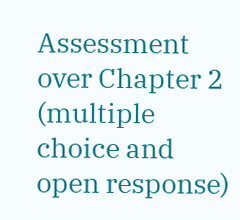Assessment over Chapter 2 (multiple choice and open response)